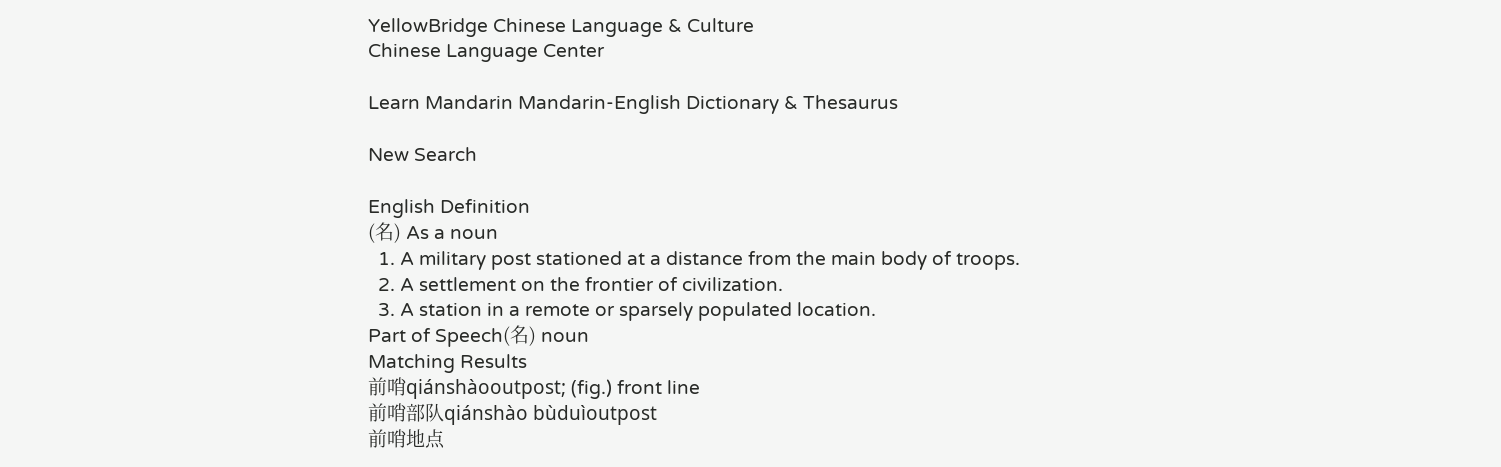YellowBridge Chinese Language & Culture
Chinese Language Center

Learn Mandarin Mandarin-English Dictionary & Thesaurus

New Search

English Definition
(名) As a noun
  1. A military post stationed at a distance from the main body of troops.
  2. A settlement on the frontier of civilization.
  3. A station in a remote or sparsely populated location.
Part of Speech(名) noun
Matching Results
前哨qiánshàooutpost; (fig.) front line
前哨部队qiánshào bùduìoutpost
前哨地点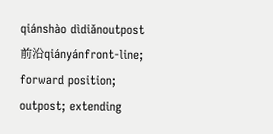qiánshào dìdiǎnoutpost
前沿qiányánfront-line; forward position; outpost; extending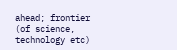ahead; frontier (of science, technology etc)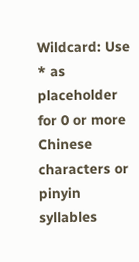Wildcard: Use * as placeholder for 0 or more
Chinese characters or pinyin syllables